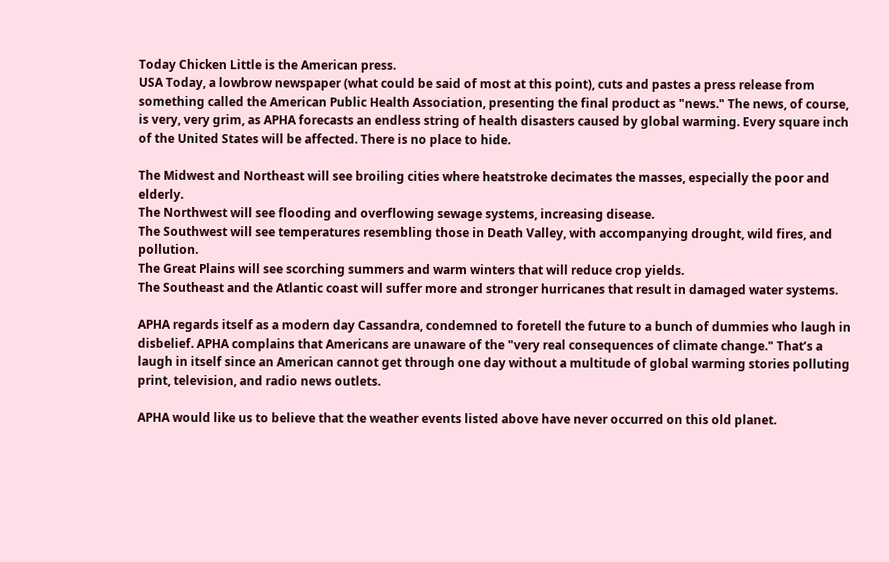Today Chicken Little is the American press.
USA Today, a lowbrow newspaper (what could be said of most at this point), cuts and pastes a press release from something called the American Public Health Association, presenting the final product as "news." The news, of course, is very, very grim, as APHA forecasts an endless string of health disasters caused by global warming. Every square inch of the United States will be affected. There is no place to hide.

The Midwest and Northeast will see broiling cities where heatstroke decimates the masses, especially the poor and elderly.
The Northwest will see flooding and overflowing sewage systems, increasing disease.
The Southwest will see temperatures resembling those in Death Valley, with accompanying drought, wild fires, and pollution.
The Great Plains will see scorching summers and warm winters that will reduce crop yields.
The Southeast and the Atlantic coast will suffer more and stronger hurricanes that result in damaged water systems.

APHA regards itself as a modern day Cassandra, condemned to foretell the future to a bunch of dummies who laugh in disbelief. APHA complains that Americans are unaware of the "very real consequences of climate change." That’s a laugh in itself since an American cannot get through one day without a multitude of global warming stories polluting print, television, and radio news outlets.

APHA would like us to believe that the weather events listed above have never occurred on this old planet.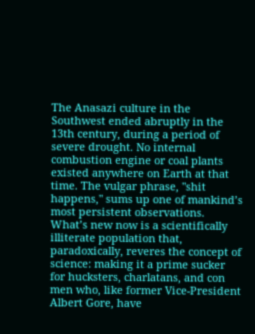The Anasazi culture in the Southwest ended abruptly in the 13th century, during a period of severe drought. No internal combustion engine or coal plants existed anywhere on Earth at that time. The vulgar phrase, "shit happens," sums up one of mankind’s most persistent observations. What’s new now is a scientifically illiterate population that, paradoxically, reveres the concept of science: making it a prime sucker for hucksters, charlatans, and con men who, like former Vice-President Albert Gore, have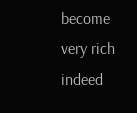become very rich indeed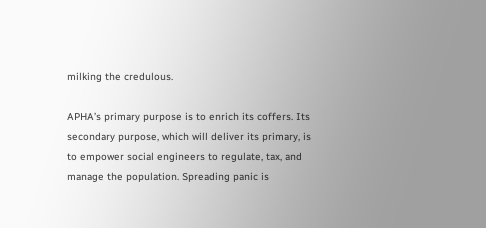milking the credulous.

APHA’s primary purpose is to enrich its coffers. Its secondary purpose, which will deliver its primary, is to empower social engineers to regulate, tax, and manage the population. Spreading panic is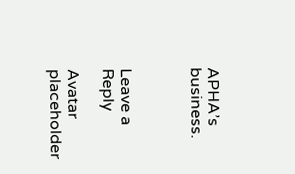APHA’s business.



Leave a Reply

Avatar placeholder